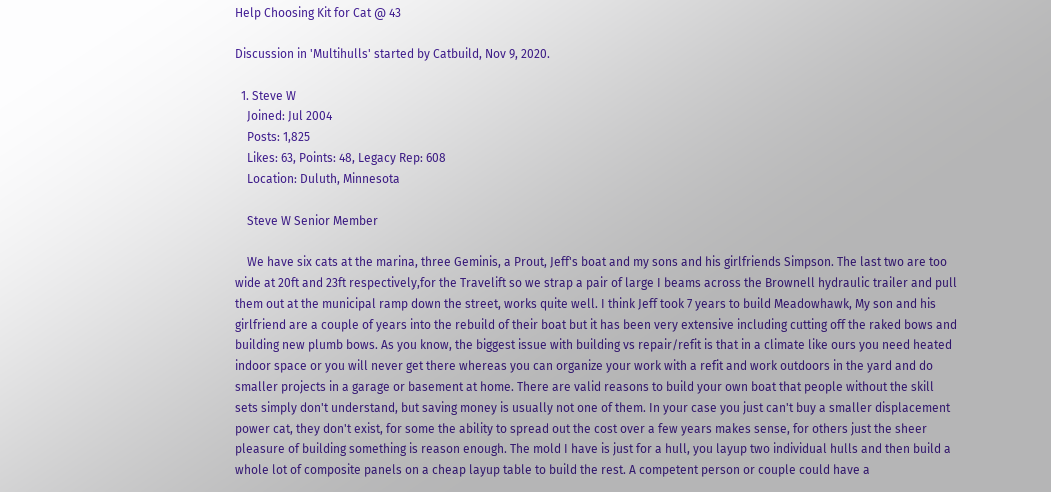Help Choosing Kit for Cat @ 43

Discussion in 'Multihulls' started by Catbuild, Nov 9, 2020.

  1. Steve W
    Joined: Jul 2004
    Posts: 1,825
    Likes: 63, Points: 48, Legacy Rep: 608
    Location: Duluth, Minnesota

    Steve W Senior Member

    We have six cats at the marina, three Geminis, a Prout, Jeff's boat and my sons and his girlfriends Simpson. The last two are too wide at 20ft and 23ft respectively,for the Travelift so we strap a pair of large I beams across the Brownell hydraulic trailer and pull them out at the municipal ramp down the street, works quite well. I think Jeff took 7 years to build Meadowhawk, My son and his girlfriend are a couple of years into the rebuild of their boat but it has been very extensive including cutting off the raked bows and building new plumb bows. As you know, the biggest issue with building vs repair/refit is that in a climate like ours you need heated indoor space or you will never get there whereas you can organize your work with a refit and work outdoors in the yard and do smaller projects in a garage or basement at home. There are valid reasons to build your own boat that people without the skill sets simply don't understand, but saving money is usually not one of them. In your case you just can't buy a smaller displacement power cat, they don't exist, for some the ability to spread out the cost over a few years makes sense, for others just the sheer pleasure of building something is reason enough. The mold I have is just for a hull, you layup two individual hulls and then build a whole lot of composite panels on a cheap layup table to build the rest. A competent person or couple could have a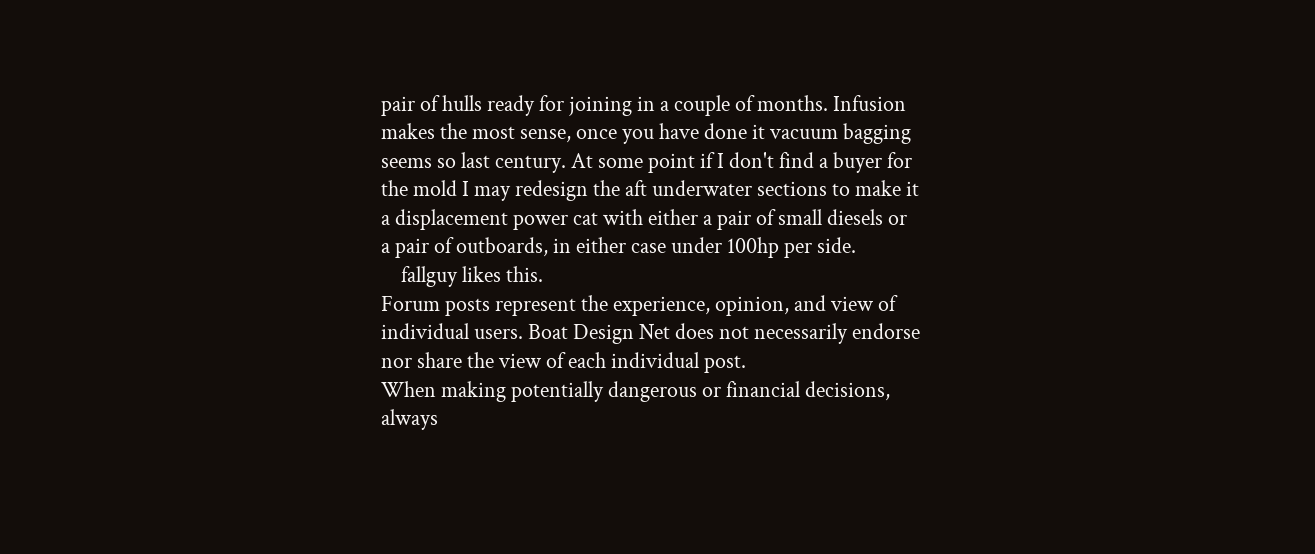pair of hulls ready for joining in a couple of months. Infusion makes the most sense, once you have done it vacuum bagging seems so last century. At some point if I don't find a buyer for the mold I may redesign the aft underwater sections to make it a displacement power cat with either a pair of small diesels or a pair of outboards, in either case under 100hp per side.
    fallguy likes this.
Forum posts represent the experience, opinion, and view of individual users. Boat Design Net does not necessarily endorse nor share the view of each individual post.
When making potentially dangerous or financial decisions, always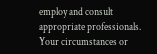employ and consult appropriate professionals. Your circumstances or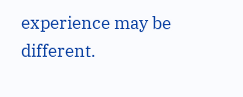experience may be different.